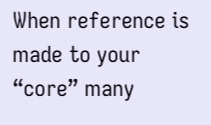When reference is made to your “core” many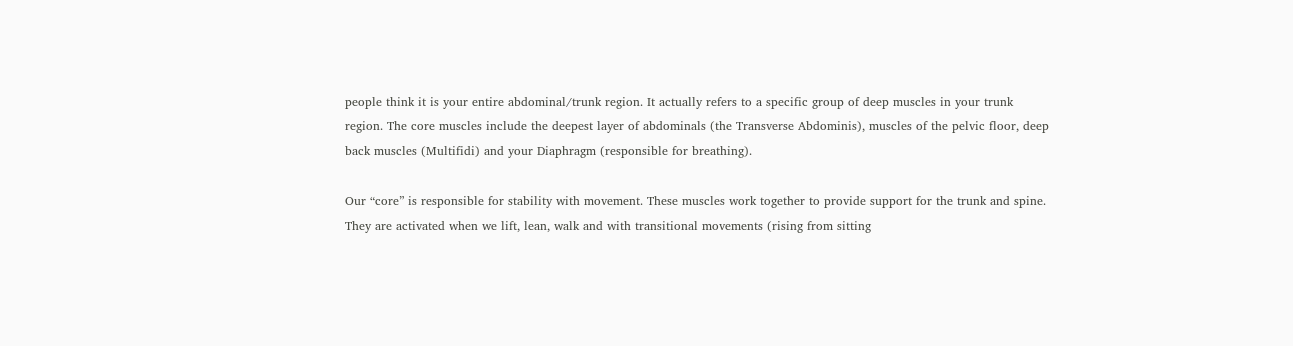people think it is your entire abdominal/trunk region. It actually refers to a specific group of deep muscles in your trunk region. The core muscles include the deepest layer of abdominals (the Transverse Abdominis), muscles of the pelvic floor, deep back muscles (Multifidi) and your Diaphragm (responsible for breathing).

Our “core” is responsible for stability with movement. These muscles work together to provide support for the trunk and spine. They are activated when we lift, lean, walk and with transitional movements (rising from sitting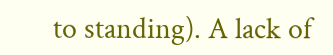to standing). A lack of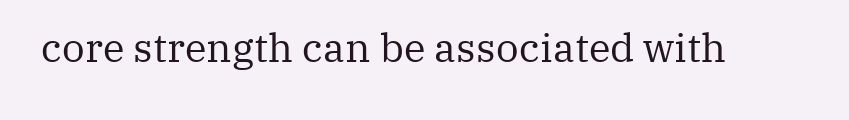core strength can be associated with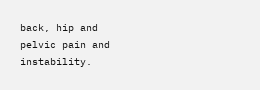back, hip and pelvic pain and instability.